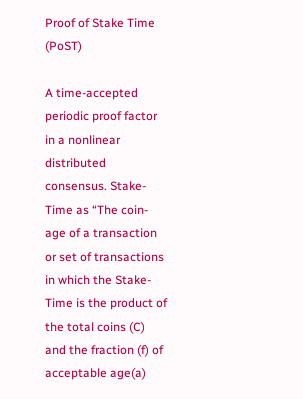Proof of Stake Time (PoST)

A time-accepted periodic proof factor in a nonlinear distributed consensus. Stake-Time as “The coin-age of a transaction or set of transactions in which the Stake-Time is the product of the total coins (C) and the fraction (f) of acceptable age(a)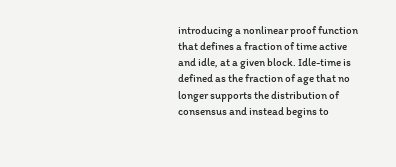introducing a nonlinear proof function that defines a fraction of time active and idle, at a given block. Idle-time is defined as the fraction of age that no longer supports the distribution of consensus and instead begins to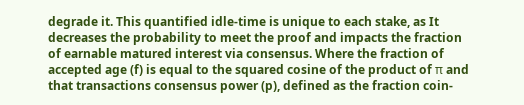degrade it. This quantified idle-time is unique to each stake, as It decreases the probability to meet the proof and impacts the fraction of earnable matured interest via consensus. Where the fraction of accepted age (f) is equal to the squared cosine of the product of π and that transactions consensus power (p), defined as the fraction coin-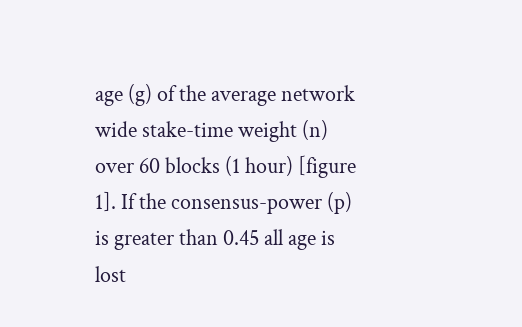age (g) of the average network wide stake-time weight (n) over 60 blocks (1 hour) [figure 1]. If the consensus-power (p) is greater than 0.45 all age is lost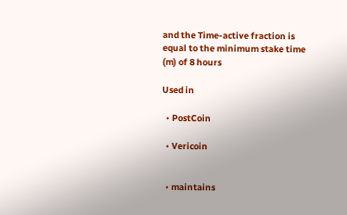and the Time-active fraction is equal to the minimum stake time (m) of 8 hours

Used in

  • PostCoin

  • Vericoin


  • maintains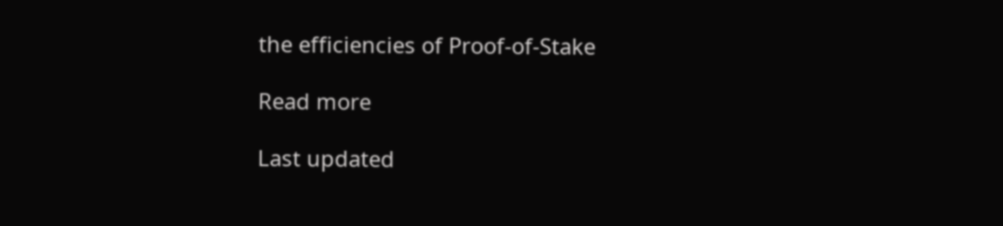the efficiencies of Proof-of-Stake

Read more

Last updated